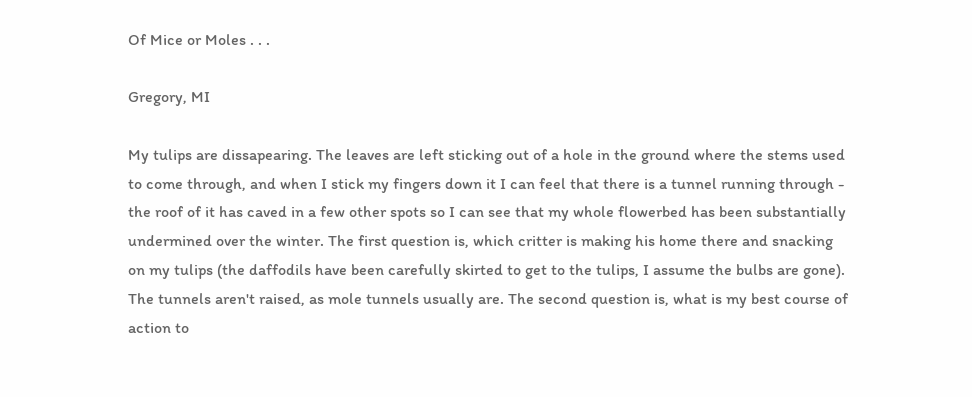Of Mice or Moles . . .

Gregory, MI

My tulips are dissapearing. The leaves are left sticking out of a hole in the ground where the stems used to come through, and when I stick my fingers down it I can feel that there is a tunnel running through - the roof of it has caved in a few other spots so I can see that my whole flowerbed has been substantially undermined over the winter. The first question is, which critter is making his home there and snacking on my tulips (the daffodils have been carefully skirted to get to the tulips, I assume the bulbs are gone). The tunnels aren't raised, as mole tunnels usually are. The second question is, what is my best course of action to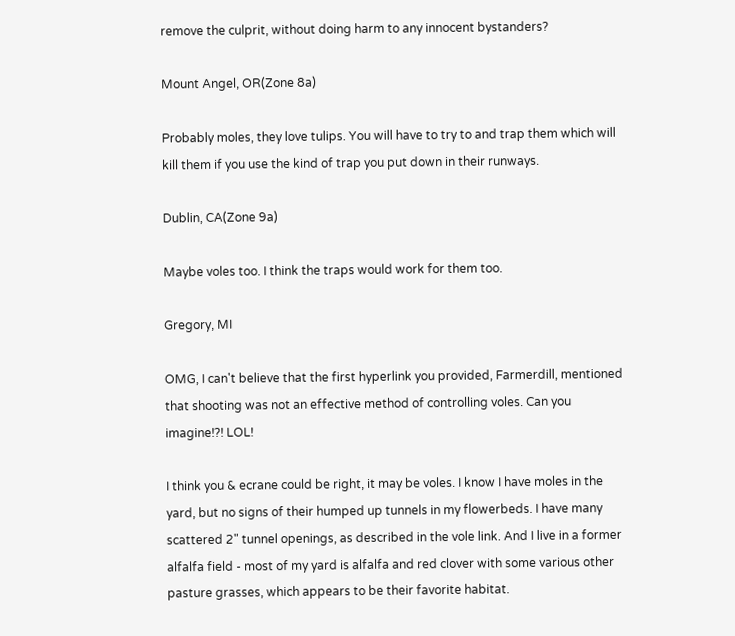remove the culprit, without doing harm to any innocent bystanders?

Mount Angel, OR(Zone 8a)

Probably moles, they love tulips. You will have to try to and trap them which will kill them if you use the kind of trap you put down in their runways.

Dublin, CA(Zone 9a)

Maybe voles too. I think the traps would work for them too.

Gregory, MI

OMG, I can't believe that the first hyperlink you provided, Farmerdill, mentioned that shooting was not an effective method of controlling voles. Can you imagine!?! LOL!

I think you & ecrane could be right, it may be voles. I know I have moles in the yard, but no signs of their humped up tunnels in my flowerbeds. I have many scattered 2" tunnel openings, as described in the vole link. And I live in a former alfalfa field - most of my yard is alfalfa and red clover with some various other pasture grasses, which appears to be their favorite habitat.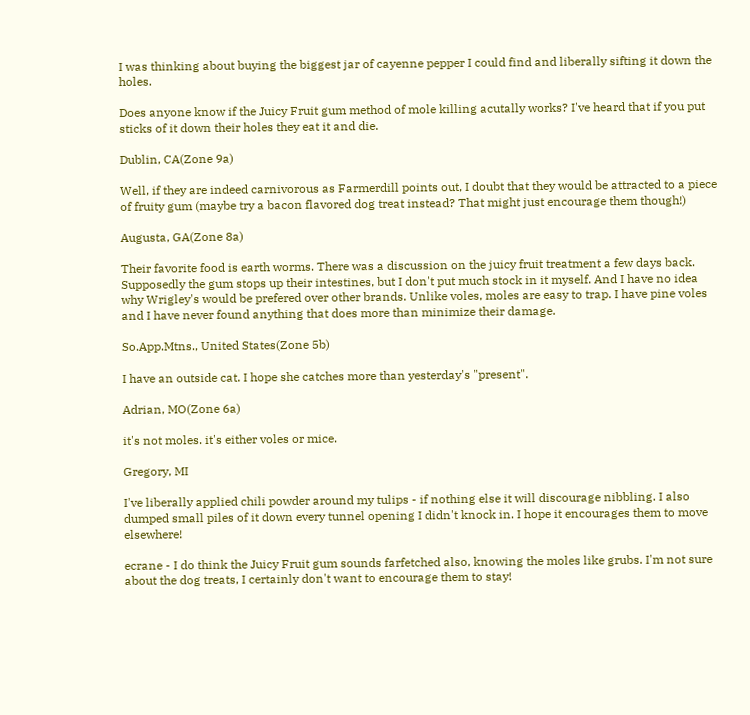I was thinking about buying the biggest jar of cayenne pepper I could find and liberally sifting it down the holes.

Does anyone know if the Juicy Fruit gum method of mole killing acutally works? I've heard that if you put sticks of it down their holes they eat it and die.

Dublin, CA(Zone 9a)

Well, if they are indeed carnivorous as Farmerdill points out, I doubt that they would be attracted to a piece of fruity gum (maybe try a bacon flavored dog treat instead? That might just encourage them though!)

Augusta, GA(Zone 8a)

Their favorite food is earth worms. There was a discussion on the juicy fruit treatment a few days back. Supposedly the gum stops up their intestines, but I don't put much stock in it myself. And I have no idea why Wrigley's would be prefered over other brands. Unlike voles, moles are easy to trap. I have pine voles and I have never found anything that does more than minimize their damage.

So.App.Mtns., United States(Zone 5b)

I have an outside cat. I hope she catches more than yesterday's "present".

Adrian, MO(Zone 6a)

it's not moles. it's either voles or mice.

Gregory, MI

I've liberally applied chili powder around my tulips - if nothing else it will discourage nibbling. I also dumped small piles of it down every tunnel opening I didn't knock in. I hope it encourages them to move elsewhere!

ecrane - I do think the Juicy Fruit gum sounds farfetched also, knowing the moles like grubs. I'm not sure about the dog treats, I certainly don't want to encourage them to stay!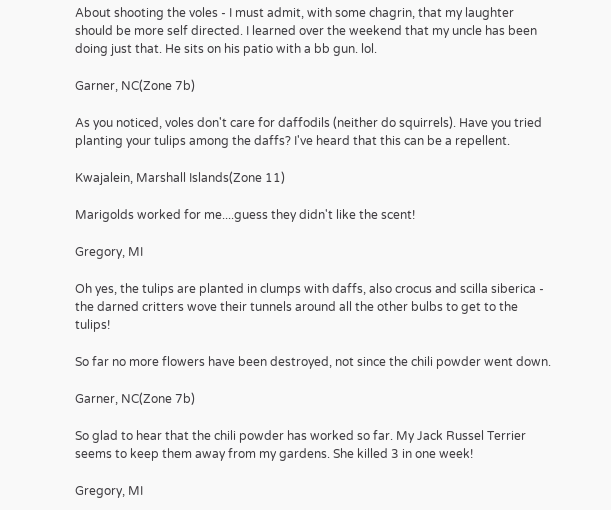About shooting the voles - I must admit, with some chagrin, that my laughter should be more self directed. I learned over the weekend that my uncle has been doing just that. He sits on his patio with a bb gun. lol.

Garner, NC(Zone 7b)

As you noticed, voles don't care for daffodils (neither do squirrels). Have you tried planting your tulips among the daffs? I've heard that this can be a repellent.

Kwajalein, Marshall Islands(Zone 11)

Marigolds worked for me....guess they didn't like the scent!

Gregory, MI

Oh yes, the tulips are planted in clumps with daffs, also crocus and scilla siberica - the darned critters wove their tunnels around all the other bulbs to get to the tulips!

So far no more flowers have been destroyed, not since the chili powder went down.

Garner, NC(Zone 7b)

So glad to hear that the chili powder has worked so far. My Jack Russel Terrier seems to keep them away from my gardens. She killed 3 in one week!

Gregory, MI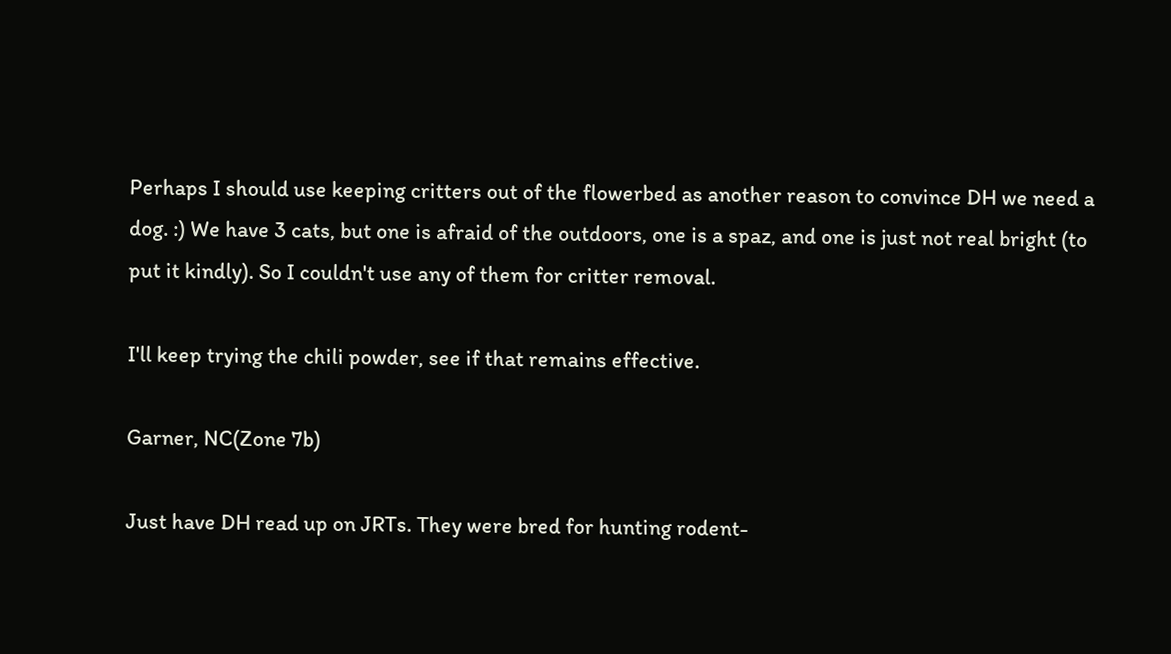Perhaps I should use keeping critters out of the flowerbed as another reason to convince DH we need a dog. :) We have 3 cats, but one is afraid of the outdoors, one is a spaz, and one is just not real bright (to put it kindly). So I couldn't use any of them for critter removal.

I'll keep trying the chili powder, see if that remains effective.

Garner, NC(Zone 7b)

Just have DH read up on JRTs. They were bred for hunting rodent-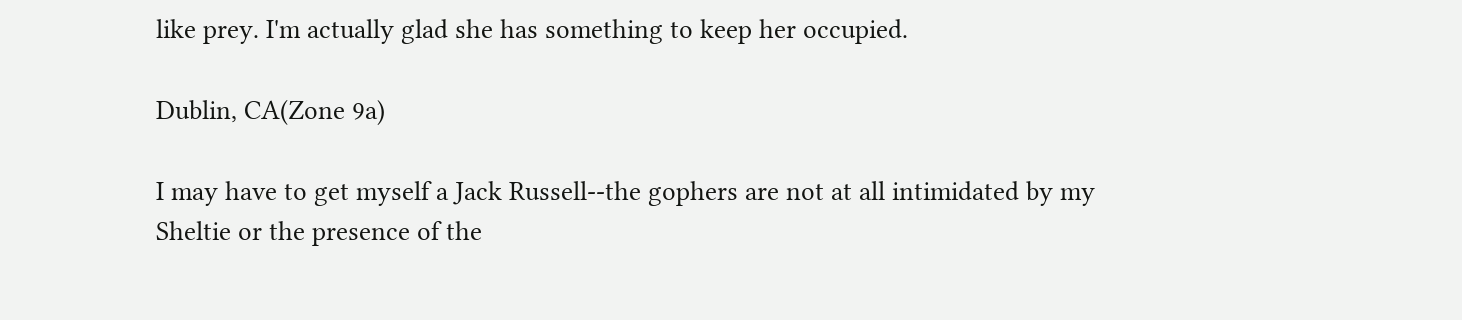like prey. I'm actually glad she has something to keep her occupied.

Dublin, CA(Zone 9a)

I may have to get myself a Jack Russell--the gophers are not at all intimidated by my Sheltie or the presence of the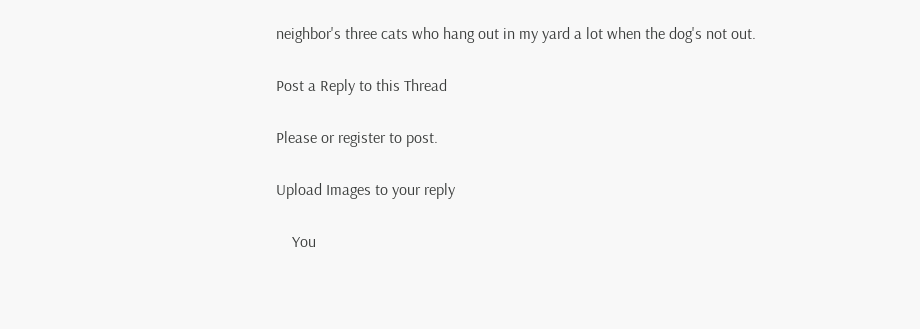neighbor's three cats who hang out in my yard a lot when the dog's not out.

Post a Reply to this Thread

Please or register to post.

Upload Images to your reply

    You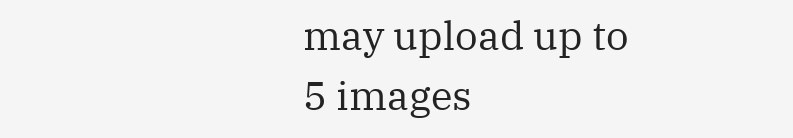may upload up to 5 images